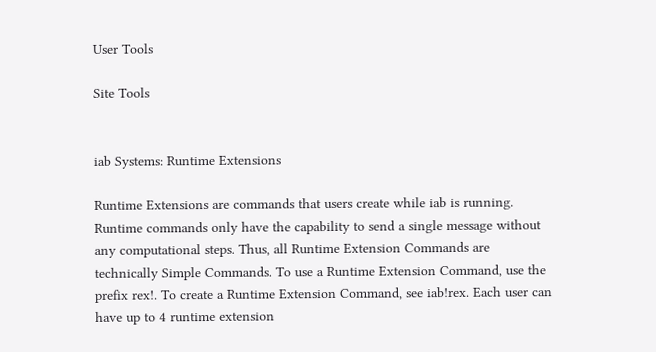User Tools

Site Tools


iab Systems: Runtime Extensions

Runtime Extensions are commands that users create while iab is running. Runtime commands only have the capability to send a single message without any computational steps. Thus, all Runtime Extension Commands are technically Simple Commands. To use a Runtime Extension Command, use the prefix rex!. To create a Runtime Extension Command, see iab!rex. Each user can have up to 4 runtime extension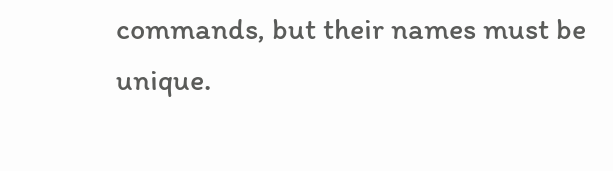commands, but their names must be unique.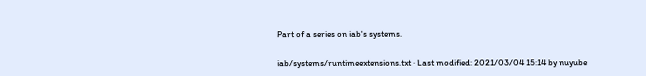Part of a series on iab's systems.

iab/systems/runtimeextensions.txt · Last modified: 2021/03/04 15:14 by nuyube